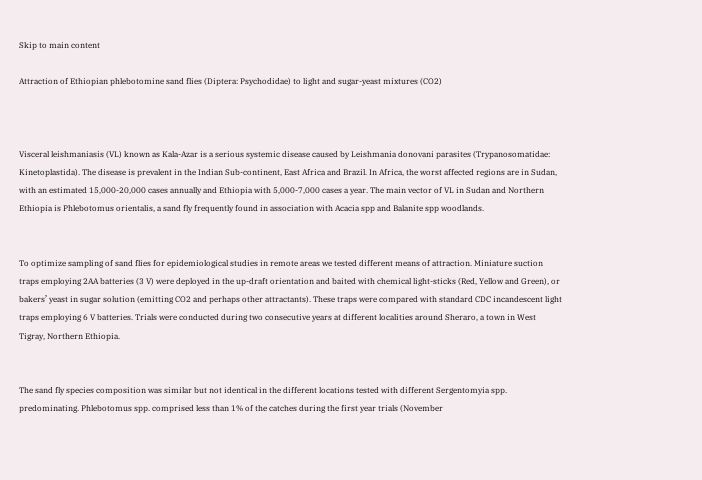Skip to main content

Attraction of Ethiopian phlebotomine sand flies (Diptera: Psychodidae) to light and sugar-yeast mixtures (CO2)



Visceral leishmaniasis (VL) known as Kala-Azar is a serious systemic disease caused by Leishmania donovani parasites (Trypanosomatidae: Kinetoplastida). The disease is prevalent in the Indian Sub-continent, East Africa and Brazil. In Africa, the worst affected regions are in Sudan, with an estimated 15,000-20,000 cases annually and Ethiopia with 5,000-7,000 cases a year. The main vector of VL in Sudan and Northern Ethiopia is Phlebotomus orientalis, a sand fly frequently found in association with Acacia spp and Balanite spp woodlands.


To optimize sampling of sand flies for epidemiological studies in remote areas we tested different means of attraction. Miniature suction traps employing 2AA batteries (3 V) were deployed in the up-draft orientation and baited with chemical light-sticks (Red, Yellow and Green), or bakers’ yeast in sugar solution (emitting CO2 and perhaps other attractants). These traps were compared with standard CDC incandescent light traps employing 6 V batteries. Trials were conducted during two consecutive years at different localities around Sheraro, a town in West Tigray, Northern Ethiopia.


The sand fly species composition was similar but not identical in the different locations tested with different Sergentomyia spp. predominating. Phlebotomus spp. comprised less than 1% of the catches during the first year trials (November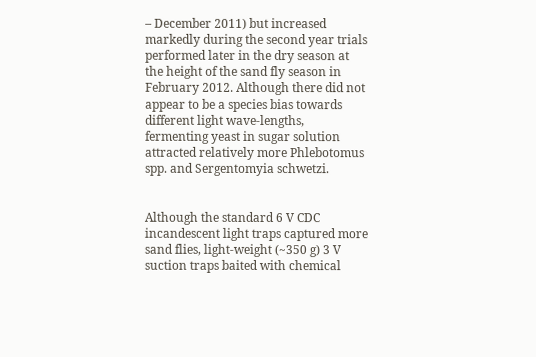– December 2011) but increased markedly during the second year trials performed later in the dry season at the height of the sand fly season in February 2012. Although there did not appear to be a species bias towards different light wave-lengths, fermenting yeast in sugar solution attracted relatively more Phlebotomus spp. and Sergentomyia schwetzi.


Although the standard 6 V CDC incandescent light traps captured more sand flies, light-weight (~350 g) 3 V suction traps baited with chemical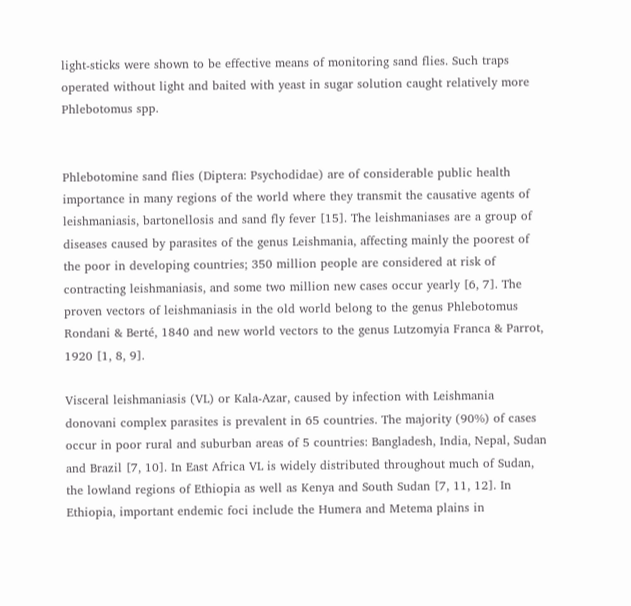light-sticks were shown to be effective means of monitoring sand flies. Such traps operated without light and baited with yeast in sugar solution caught relatively more Phlebotomus spp.


Phlebotomine sand flies (Diptera: Psychodidae) are of considerable public health importance in many regions of the world where they transmit the causative agents of leishmaniasis, bartonellosis and sand fly fever [15]. The leishmaniases are a group of diseases caused by parasites of the genus Leishmania, affecting mainly the poorest of the poor in developing countries; 350 million people are considered at risk of contracting leishmaniasis, and some two million new cases occur yearly [6, 7]. The proven vectors of leishmaniasis in the old world belong to the genus Phlebotomus Rondani & Berté, 1840 and new world vectors to the genus Lutzomyia Franca & Parrot, 1920 [1, 8, 9].

Visceral leishmaniasis (VL) or Kala-Azar, caused by infection with Leishmania donovani complex parasites is prevalent in 65 countries. The majority (90%) of cases occur in poor rural and suburban areas of 5 countries: Bangladesh, India, Nepal, Sudan and Brazil [7, 10]. In East Africa VL is widely distributed throughout much of Sudan, the lowland regions of Ethiopia as well as Kenya and South Sudan [7, 11, 12]. In Ethiopia, important endemic foci include the Humera and Metema plains in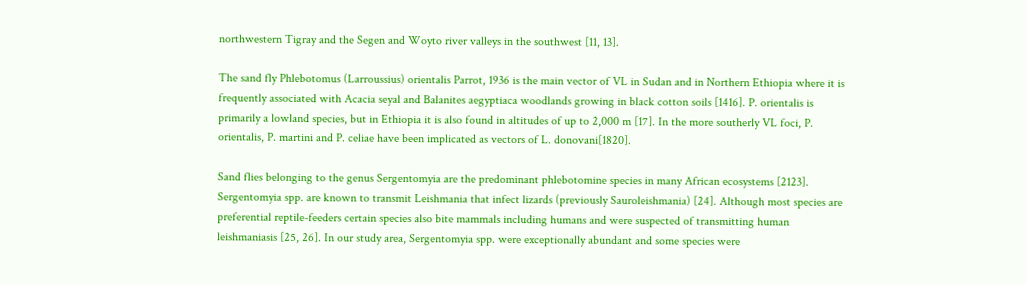northwestern Tigray and the Segen and Woyto river valleys in the southwest [11, 13].

The sand fly Phlebotomus (Larroussius) orientalis Parrot, 1936 is the main vector of VL in Sudan and in Northern Ethiopia where it is frequently associated with Acacia seyal and Balanites aegyptiaca woodlands growing in black cotton soils [1416]. P. orientalis is primarily a lowland species, but in Ethiopia it is also found in altitudes of up to 2,000 m [17]. In the more southerly VL foci, P. orientalis, P. martini and P. celiae have been implicated as vectors of L. donovani[1820].

Sand flies belonging to the genus Sergentomyia are the predominant phlebotomine species in many African ecosystems [2123]. Sergentomyia spp. are known to transmit Leishmania that infect lizards (previously Sauroleishmania) [24]. Although most species are preferential reptile-feeders certain species also bite mammals including humans and were suspected of transmitting human leishmaniasis [25, 26]. In our study area, Sergentomyia spp. were exceptionally abundant and some species were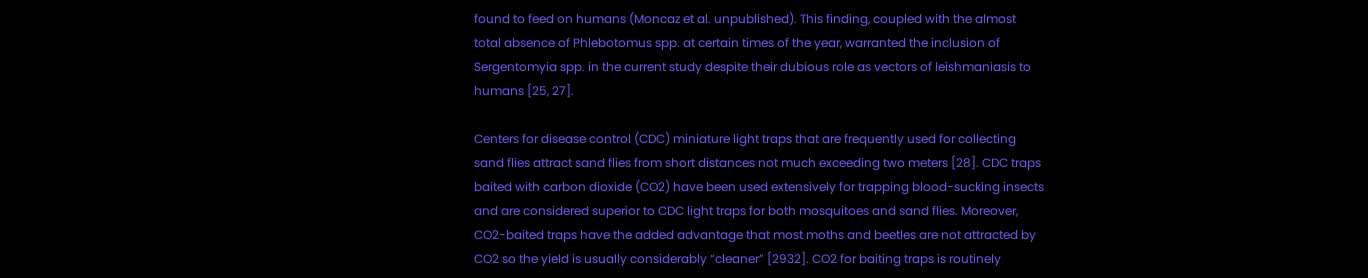found to feed on humans (Moncaz et al. unpublished). This finding, coupled with the almost total absence of Phlebotomus spp. at certain times of the year, warranted the inclusion of Sergentomyia spp. in the current study despite their dubious role as vectors of leishmaniasis to humans [25, 27].

Centers for disease control (CDC) miniature light traps that are frequently used for collecting sand flies attract sand flies from short distances not much exceeding two meters [28]. CDC traps baited with carbon dioxide (CO2) have been used extensively for trapping blood-sucking insects and are considered superior to CDC light traps for both mosquitoes and sand flies. Moreover, CO2-baited traps have the added advantage that most moths and beetles are not attracted by CO2 so the yield is usually considerably “cleaner” [2932]. CO2 for baiting traps is routinely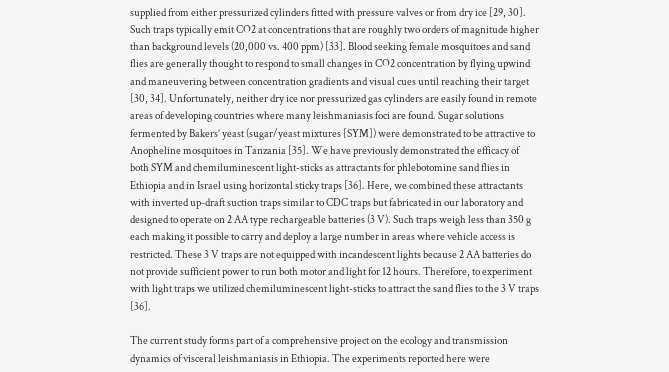supplied from either pressurized cylinders fitted with pressure valves or from dry ice [29, 30]. Such traps typically emit CO2 at concentrations that are roughly two orders of magnitude higher than background levels (20,000 vs. 400 ppm) [33]. Blood seeking female mosquitoes and sand flies are generally thought to respond to small changes in CO2 concentration by flying upwind and maneuvering between concentration gradients and visual cues until reaching their target [30, 34]. Unfortunately, neither dry ice nor pressurized gas cylinders are easily found in remote areas of developing countries where many leishmaniasis foci are found. Sugar solutions fermented by Bakers’ yeast (sugar/yeast mixtures [SYM]) were demonstrated to be attractive to Anopheline mosquitoes in Tanzania [35]. We have previously demonstrated the efficacy of both SYM and chemiluminescent light-sticks as attractants for phlebotomine sand flies in Ethiopia and in Israel using horizontal sticky traps [36]. Here, we combined these attractants with inverted up-draft suction traps similar to CDC traps but fabricated in our laboratory and designed to operate on 2 AA type rechargeable batteries (3 V). Such traps weigh less than 350 g each making it possible to carry and deploy a large number in areas where vehicle access is restricted. These 3 V traps are not equipped with incandescent lights because 2 AA batteries do not provide sufficient power to run both motor and light for 12 hours. Therefore, to experiment with light traps we utilized chemiluminescent light-sticks to attract the sand flies to the 3 V traps [36].

The current study forms part of a comprehensive project on the ecology and transmission dynamics of visceral leishmaniasis in Ethiopia. The experiments reported here were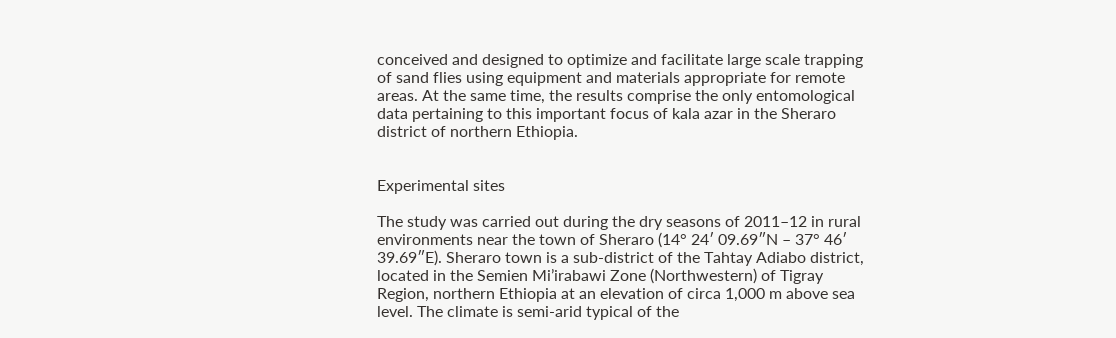conceived and designed to optimize and facilitate large scale trapping of sand flies using equipment and materials appropriate for remote areas. At the same time, the results comprise the only entomological data pertaining to this important focus of kala azar in the Sheraro district of northern Ethiopia.


Experimental sites

The study was carried out during the dry seasons of 2011–12 in rural environments near the town of Sheraro (14° 24′ 09.69″N – 37° 46′ 39.69″E). Sheraro town is a sub-district of the Tahtay Adiabo district, located in the Semien Mi’irabawi Zone (Northwestern) of Tigray Region, northern Ethiopia at an elevation of circa 1,000 m above sea level. The climate is semi-arid typical of the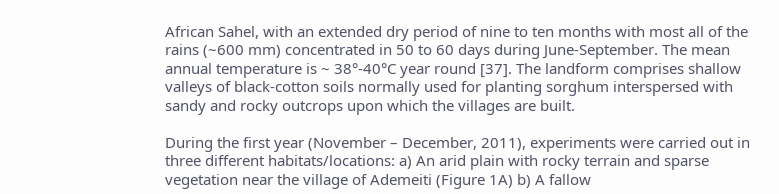African Sahel, with an extended dry period of nine to ten months with most all of the rains (~600 mm) concentrated in 50 to 60 days during June-September. The mean annual temperature is ~ 38°-40°C year round [37]. The landform comprises shallow valleys of black-cotton soils normally used for planting sorghum interspersed with sandy and rocky outcrops upon which the villages are built.

During the first year (November – December, 2011), experiments were carried out in three different habitats/locations: a) An arid plain with rocky terrain and sparse vegetation near the village of Ademeiti (Figure 1A) b) A fallow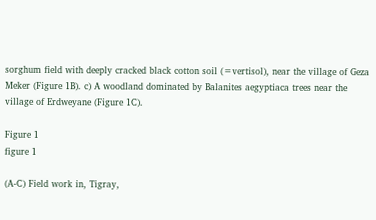sorghum field with deeply cracked black cotton soil (=vertisol), near the village of Geza Meker (Figure 1B). c) A woodland dominated by Balanites aegyptiaca trees near the village of Erdweyane (Figure 1C).

Figure 1
figure 1

(A-C) Field work in, Tigray,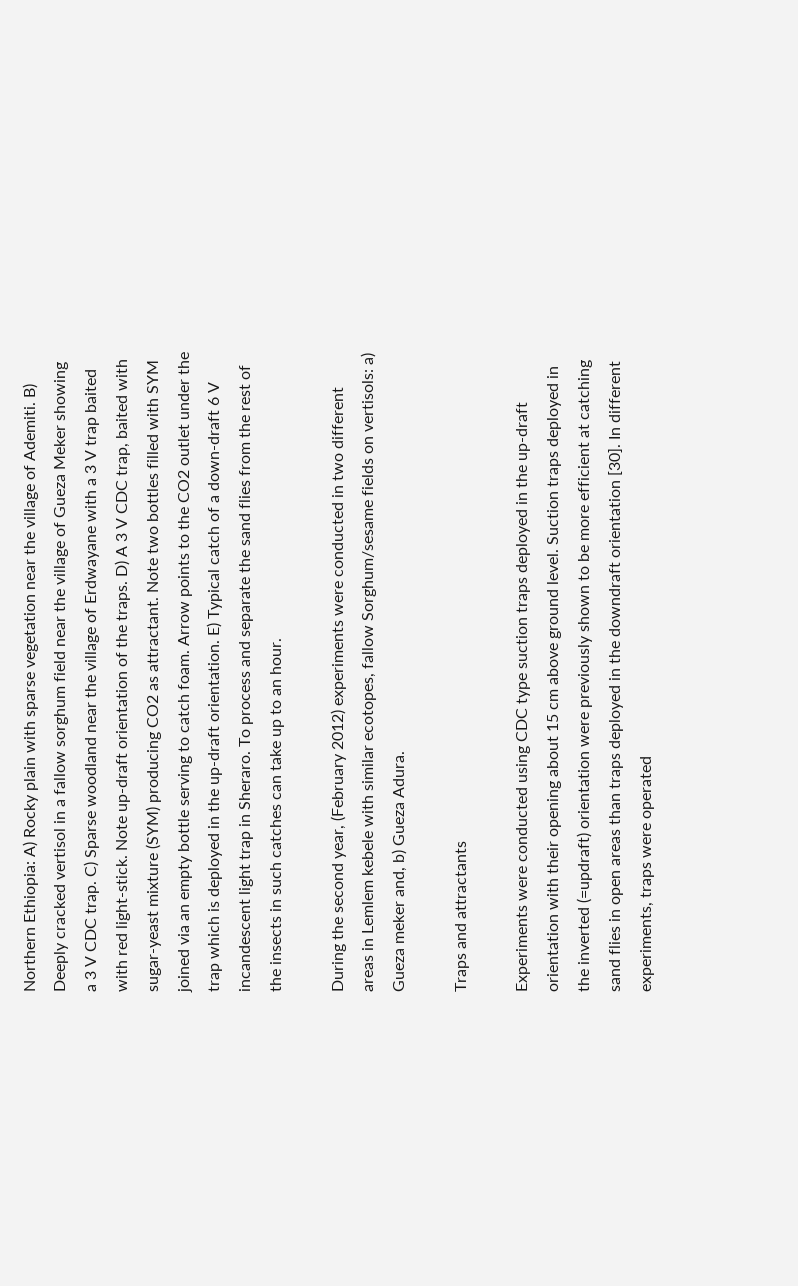Northern Ethiopia: A) Rocky plain with sparse vegetation near the village of Ademiti. B) Deeply cracked vertisol in a fallow sorghum field near the village of Gueza Meker showing a 3 V CDC trap. C) Sparse woodland near the village of Erdwayane with a 3 V trap baited with red light-stick. Note up-draft orientation of the traps. D) A 3 V CDC trap, baited with sugar-yeast mixture (SYM) producing CO2 as attractant. Note two bottles filled with SYM joined via an empty bottle serving to catch foam. Arrow points to the CO2 outlet under the trap which is deployed in the up-draft orientation. E) Typical catch of a down-draft 6 V incandescent light trap in Sheraro. To process and separate the sand flies from the rest of the insects in such catches can take up to an hour.

During the second year, (February 2012) experiments were conducted in two different areas in Lemlem kebele with similar ecotopes, fallow Sorghum/sesame fields on vertisols: a) Gueza meker and, b) Gueza Adura.

Traps and attractants

Experiments were conducted using CDC type suction traps deployed in the up-draft orientation with their opening about 15 cm above ground level. Suction traps deployed in the inverted (=updraft) orientation were previously shown to be more efficient at catching sand flies in open areas than traps deployed in the downdraft orientation [30]. In different experiments, traps were operated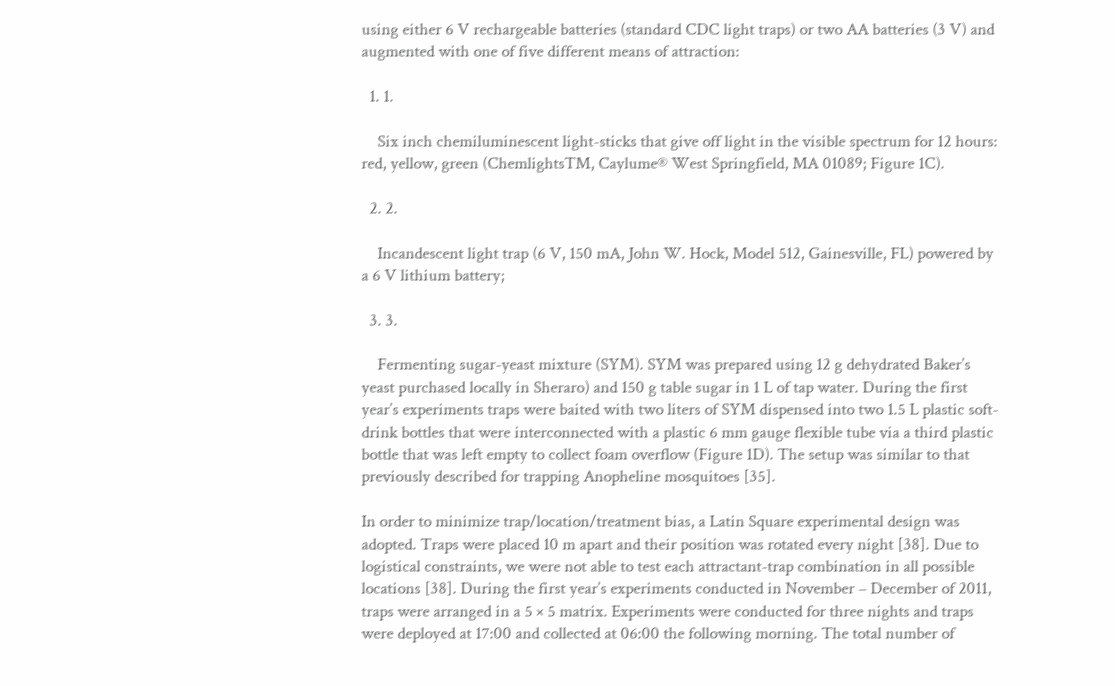using either 6 V rechargeable batteries (standard CDC light traps) or two AA batteries (3 V) and augmented with one of five different means of attraction:

  1. 1.

    Six inch chemiluminescent light-sticks that give off light in the visible spectrum for 12 hours: red, yellow, green (ChemlightsTM, Caylume® West Springfield, MA 01089; Figure 1C).

  2. 2.

    Incandescent light trap (6 V, 150 mA, John W. Hock, Model 512, Gainesville, FL) powered by a 6 V lithium battery;

  3. 3.

    Fermenting sugar-yeast mixture (SYM). SYM was prepared using 12 g dehydrated Baker’s yeast purchased locally in Sheraro) and 150 g table sugar in 1 L of tap water. During the first year’s experiments traps were baited with two liters of SYM dispensed into two 1.5 L plastic soft-drink bottles that were interconnected with a plastic 6 mm gauge flexible tube via a third plastic bottle that was left empty to collect foam overflow (Figure 1D). The setup was similar to that previously described for trapping Anopheline mosquitoes [35].

In order to minimize trap/location/treatment bias, a Latin Square experimental design was adopted. Traps were placed 10 m apart and their position was rotated every night [38]. Due to logistical constraints, we were not able to test each attractant-trap combination in all possible locations [38]. During the first year’s experiments conducted in November – December of 2011, traps were arranged in a 5 × 5 matrix. Experiments were conducted for three nights and traps were deployed at 17:00 and collected at 06:00 the following morning. The total number of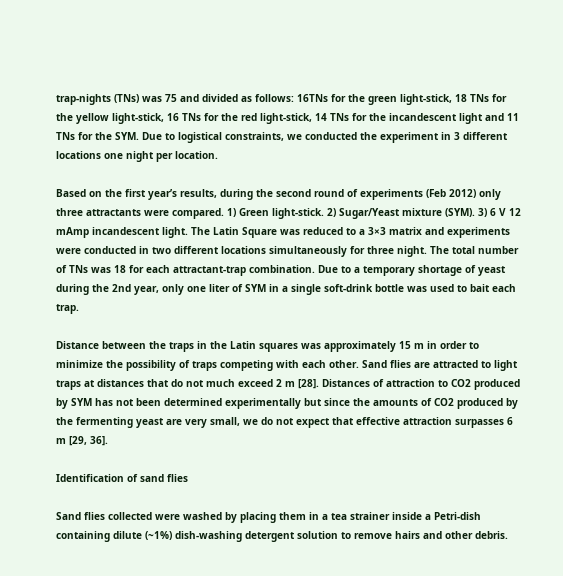trap-nights (TNs) was 75 and divided as follows: 16TNs for the green light-stick, 18 TNs for the yellow light-stick, 16 TNs for the red light-stick, 14 TNs for the incandescent light and 11 TNs for the SYM. Due to logistical constraints, we conducted the experiment in 3 different locations one night per location.

Based on the first year’s results, during the second round of experiments (Feb 2012) only three attractants were compared. 1) Green light-stick. 2) Sugar/Yeast mixture (SYM). 3) 6 V 12 mAmp incandescent light. The Latin Square was reduced to a 3×3 matrix and experiments were conducted in two different locations simultaneously for three night. The total number of TNs was 18 for each attractant-trap combination. Due to a temporary shortage of yeast during the 2nd year, only one liter of SYM in a single soft-drink bottle was used to bait each trap.

Distance between the traps in the Latin squares was approximately 15 m in order to minimize the possibility of traps competing with each other. Sand flies are attracted to light traps at distances that do not much exceed 2 m [28]. Distances of attraction to CO2 produced by SYM has not been determined experimentally but since the amounts of CO2 produced by the fermenting yeast are very small, we do not expect that effective attraction surpasses 6 m [29, 36].

Identification of sand flies

Sand flies collected were washed by placing them in a tea strainer inside a Petri-dish containing dilute (~1%) dish-washing detergent solution to remove hairs and other debris.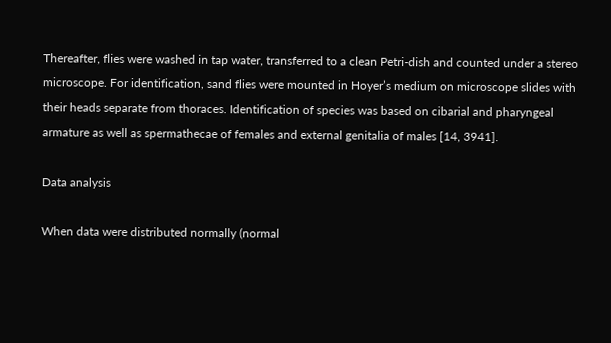Thereafter, flies were washed in tap water, transferred to a clean Petri-dish and counted under a stereo microscope. For identification, sand flies were mounted in Hoyer’s medium on microscope slides with their heads separate from thoraces. Identification of species was based on cibarial and pharyngeal armature as well as spermathecae of females and external genitalia of males [14, 3941].

Data analysis

When data were distributed normally (normal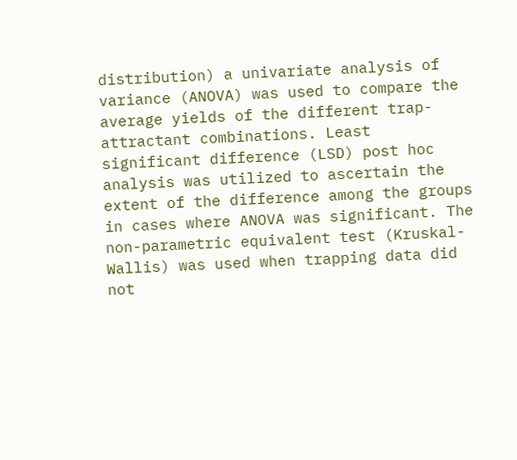distribution) a univariate analysis of variance (ANOVA) was used to compare the average yields of the different trap-attractant combinations. Least significant difference (LSD) post hoc analysis was utilized to ascertain the extent of the difference among the groups in cases where ANOVA was significant. The non-parametric equivalent test (Kruskal-Wallis) was used when trapping data did not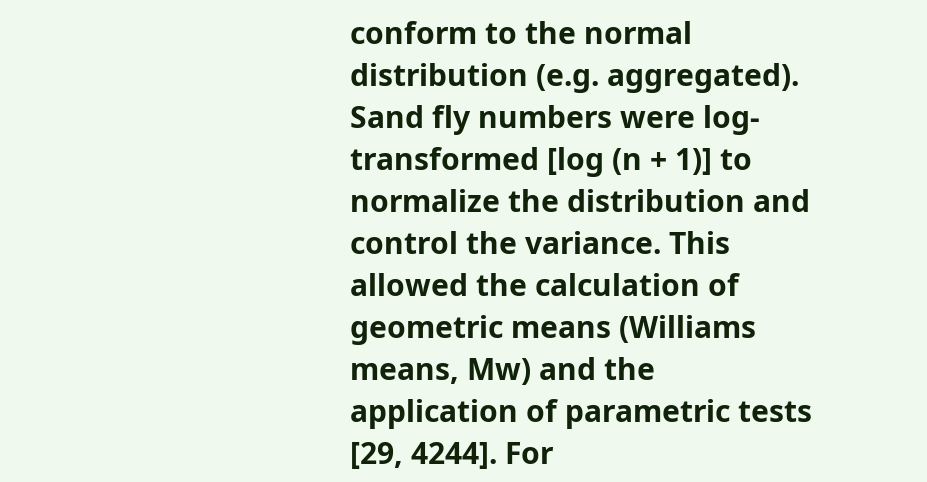conform to the normal distribution (e.g. aggregated). Sand fly numbers were log-transformed [log (n + 1)] to normalize the distribution and control the variance. This allowed the calculation of geometric means (Williams means, Mw) and the application of parametric tests [29, 4244]. For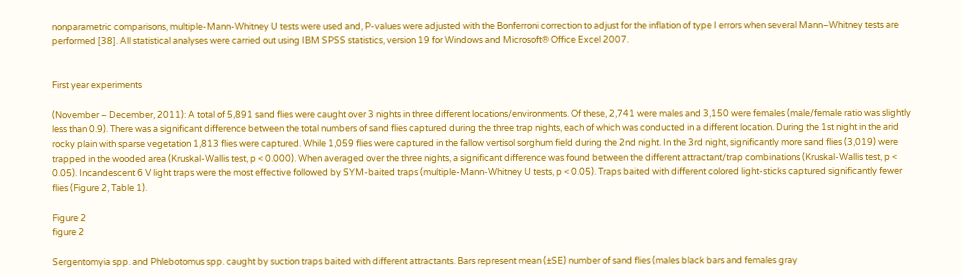nonparametric comparisons, multiple-Mann-Whitney U tests were used and, P-values were adjusted with the Bonferroni correction to adjust for the inflation of type I errors when several Mann–Whitney tests are performed [38]. All statistical analyses were carried out using IBM SPSS statistics, version 19 for Windows and Microsoft® Office Excel 2007.


First year experiments

(November – December, 2011): A total of 5,891 sand flies were caught over 3 nights in three different locations/environments. Of these, 2,741 were males and 3,150 were females (male/female ratio was slightly less than 0.9). There was a significant difference between the total numbers of sand flies captured during the three trap nights, each of which was conducted in a different location. During the 1st night in the arid rocky plain with sparse vegetation 1,813 flies were captured. While 1,059 flies were captured in the fallow vertisol sorghum field during the 2nd night. In the 3rd night, significantly more sand flies (3,019) were trapped in the wooded area (Kruskal-Wallis test, p < 0.000). When averaged over the three nights, a significant difference was found between the different attractant/trap combinations (Kruskal-Wallis test, p < 0.05). Incandescent 6 V light traps were the most effective followed by SYM-baited traps (multiple-Mann-Whitney U tests, p < 0.05). Traps baited with different colored light-sticks captured significantly fewer flies (Figure 2, Table 1).

Figure 2
figure 2

Sergentomyia spp. and Phlebotomus spp. caught by suction traps baited with different attractants. Bars represent mean (±SE) number of sand flies (males black bars and females gray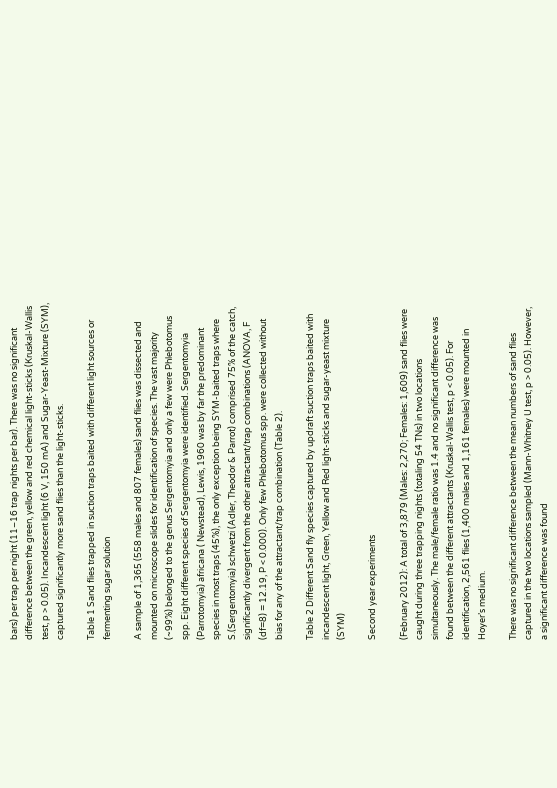bars) per trap per night (11–16 trap nights per bar). There was no significant difference between the green, yellow and red chemical light-sticks (Kruskal-Wallis test, p > 0.05). Incandescent light (6 V, 150 mA) and Sugar-Yeast-Mixture (SYM), captured significantly more sand flies than the light-sticks.

Table 1 Sand flies trapped in suction traps baited with different light sources or fermenting sugar solution

A sample of 1,365 (558 males and 807 females) sand flies was dissected and mounted on microscope slides for identification of species. The vast majority (~99%) belonged to the genus Sergentomyia and only a few were Phlebotomus spp. Eight different species of Sergentomyia were identified. Sergentomyia (Parrotomyia) africana ( Newstead), Lewis, 1960 was by far the predominant species in most traps (45%), the only exception being SYM-baited traps where S.(Sergentomyia) schwetzi (Adler, Theodor & Parrot) comprised 75% of the catch, significantly divergent from the other attractant/trap combinations (ANOVA, F (df=8) = 12.19, P < 0.000). Only few Phlebotomus spp. were collected without bias for any of the attractant/trap combination (Table 2).

Table 2 Different Sand fly species captured by updraft suction traps baited with incandescent light, Green, Yellow and Red light-sticks and sugar-yeast mixture (SYM)

Second year experiments

(February 2012): A total of 3,879 (Males: 2,270; Females: 1,609) sand flies were caught during three trapping nights (totaling 54 TNs) in two locations simultaneously. The male/female ratio was 1.4 and no significant difference was found between the different attractants (Kruskal-Wallis test, p < 0.05). For identification, 2,561 flies (1,400 males and 1,161 females) were mounted in Hoyer’s medium.

There was no significant difference between the mean numbers of sand flies captured in the two locations sampled (Mann-Whitney U test, p > 0.05). However, a significant difference was found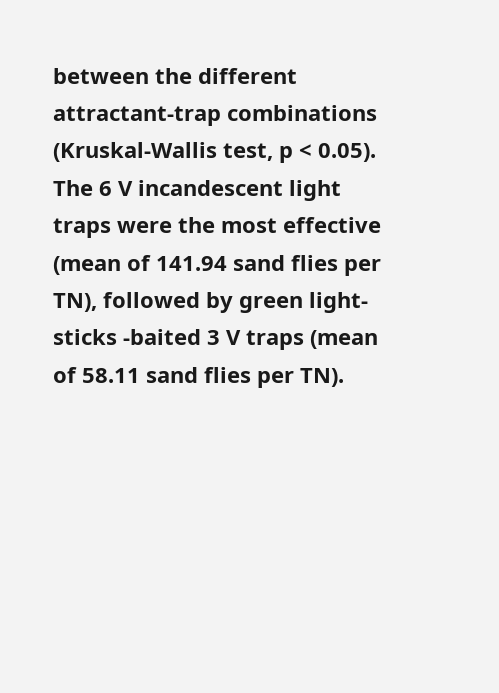between the different attractant-trap combinations (Kruskal-Wallis test, p < 0.05). The 6 V incandescent light traps were the most effective (mean of 141.94 sand flies per TN), followed by green light-sticks -baited 3 V traps (mean of 58.11 sand flies per TN).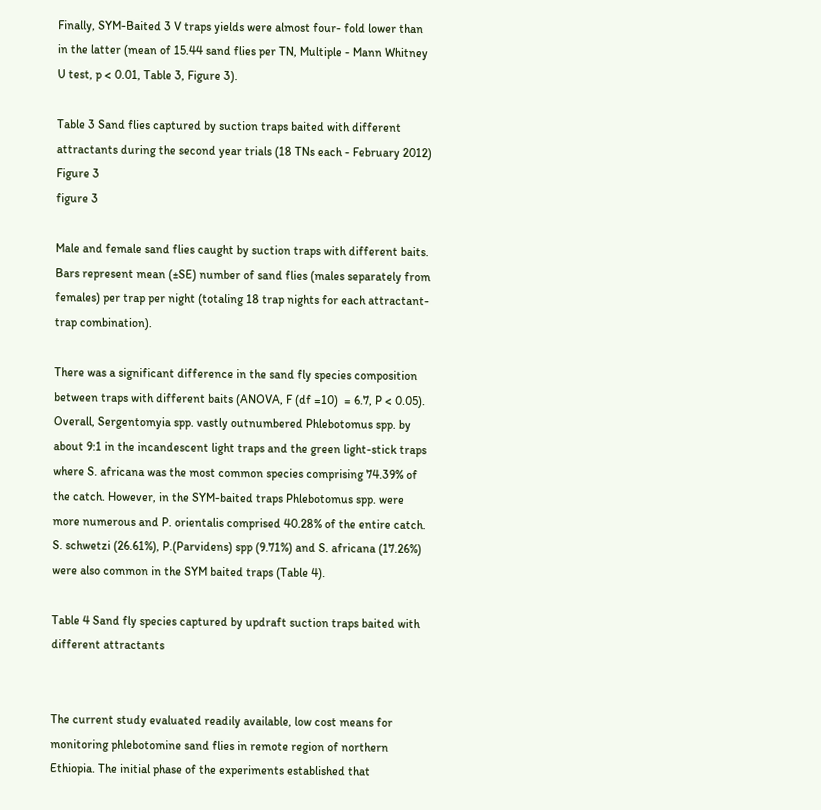Finally, SYM-Baited 3 V traps yields were almost four- fold lower than in the latter (mean of 15.44 sand flies per TN, Multiple - Mann Whitney U test, p < 0.01, Table 3, Figure 3).

Table 3 Sand flies captured by suction traps baited with different attractants during the second year trials (18 TNs each - February 2012)
Figure 3
figure 3

Male and female sand flies caught by suction traps with different baits. Bars represent mean (±SE) number of sand flies (males separately from females) per trap per night (totaling 18 trap nights for each attractant-trap combination).

There was a significant difference in the sand fly species composition between traps with different baits (ANOVA, F (df =10)  = 6.7, P < 0.05). Overall, Sergentomyia spp. vastly outnumbered Phlebotomus spp. by about 9:1 in the incandescent light traps and the green light-stick traps where S. africana was the most common species comprising 74.39% of the catch. However, in the SYM-baited traps Phlebotomus spp. were more numerous and P. orientalis comprised 40.28% of the entire catch. S. schwetzi (26.61%), P.(Parvidens) spp (9.71%) and S. africana (17.26%) were also common in the SYM baited traps (Table 4).

Table 4 Sand fly species captured by updraft suction traps baited with different attractants


The current study evaluated readily available, low cost means for monitoring phlebotomine sand flies in remote region of northern Ethiopia. The initial phase of the experiments established that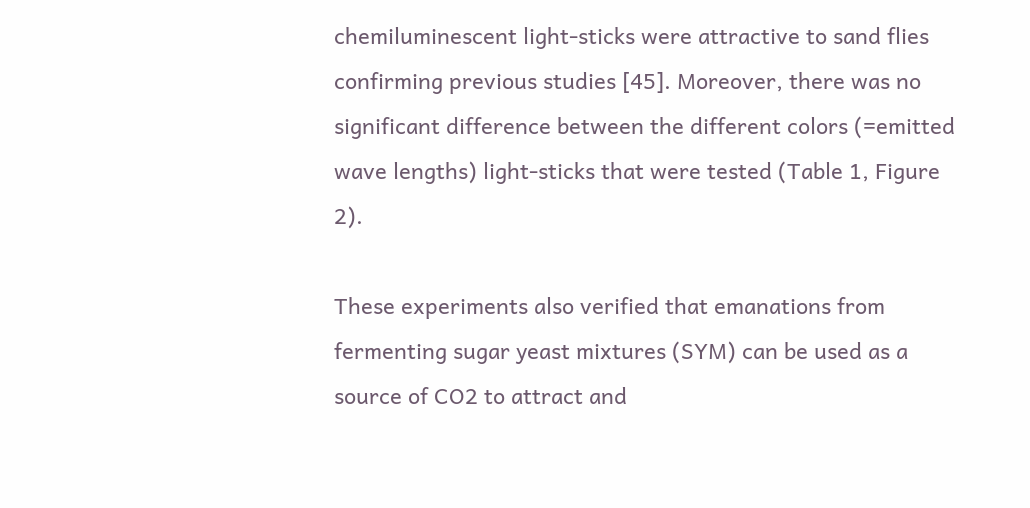chemiluminescent light-sticks were attractive to sand flies confirming previous studies [45]. Moreover, there was no significant difference between the different colors (=emitted wave lengths) light-sticks that were tested (Table 1, Figure 2).

These experiments also verified that emanations from fermenting sugar yeast mixtures (SYM) can be used as a source of CO2 to attract and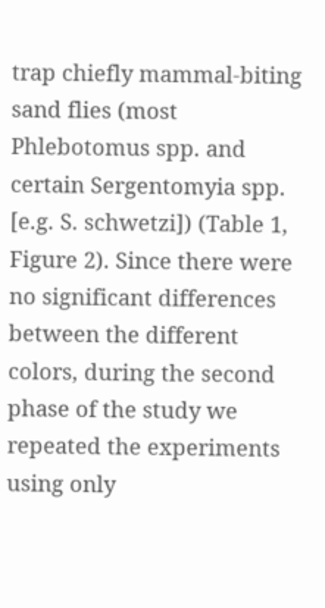trap chiefly mammal-biting sand flies (most Phlebotomus spp. and certain Sergentomyia spp. [e.g. S. schwetzi]) (Table 1, Figure 2). Since there were no significant differences between the different colors, during the second phase of the study we repeated the experiments using only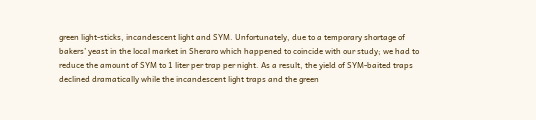green light-sticks, incandescent light and SYM. Unfortunately, due to a temporary shortage of bakers’ yeast in the local market in Sheraro which happened to coincide with our study; we had to reduce the amount of SYM to 1 liter per trap per night. As a result, the yield of SYM-baited traps declined dramatically while the incandescent light traps and the green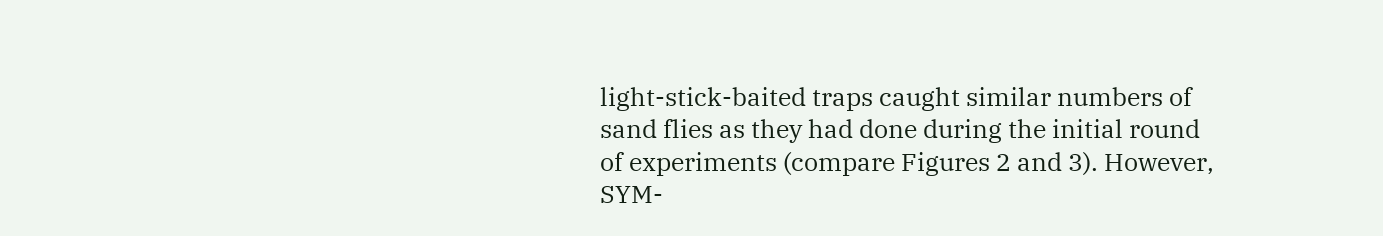light-stick-baited traps caught similar numbers of sand flies as they had done during the initial round of experiments (compare Figures 2 and 3). However, SYM-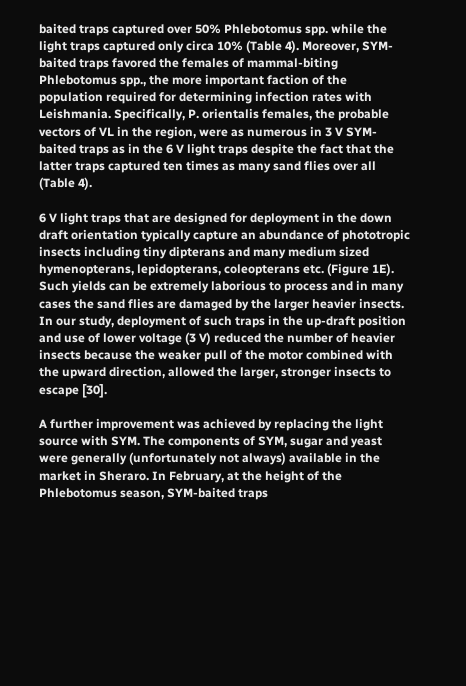baited traps captured over 50% Phlebotomus spp. while the light traps captured only circa 10% (Table 4). Moreover, SYM-baited traps favored the females of mammal-biting Phlebotomus spp., the more important faction of the population required for determining infection rates with Leishmania. Specifically, P. orientalis females, the probable vectors of VL in the region, were as numerous in 3 V SYM-baited traps as in the 6 V light traps despite the fact that the latter traps captured ten times as many sand flies over all (Table 4).

6 V light traps that are designed for deployment in the down draft orientation typically capture an abundance of phototropic insects including tiny dipterans and many medium sized hymenopterans, lepidopterans, coleopterans etc. (Figure 1E). Such yields can be extremely laborious to process and in many cases the sand flies are damaged by the larger heavier insects. In our study, deployment of such traps in the up-draft position and use of lower voltage (3 V) reduced the number of heavier insects because the weaker pull of the motor combined with the upward direction, allowed the larger, stronger insects to escape [30].

A further improvement was achieved by replacing the light source with SYM. The components of SYM, sugar and yeast were generally (unfortunately not always) available in the market in Sheraro. In February, at the height of the Phlebotomus season, SYM-baited traps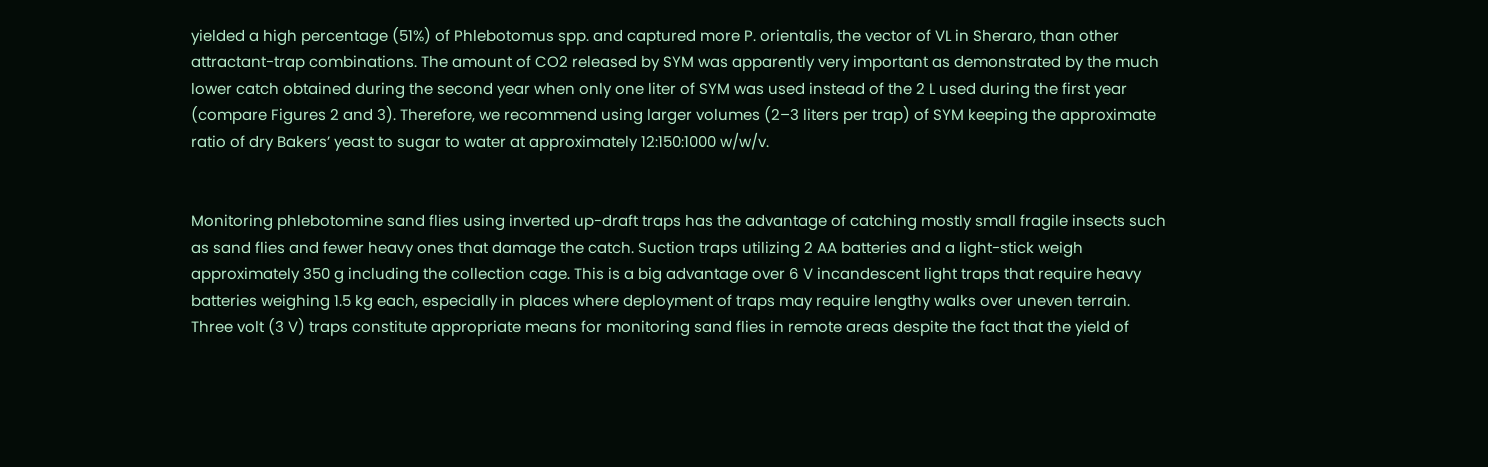yielded a high percentage (51%) of Phlebotomus spp. and captured more P. orientalis, the vector of VL in Sheraro, than other attractant-trap combinations. The amount of CO2 released by SYM was apparently very important as demonstrated by the much lower catch obtained during the second year when only one liter of SYM was used instead of the 2 L used during the first year (compare Figures 2 and 3). Therefore, we recommend using larger volumes (2–3 liters per trap) of SYM keeping the approximate ratio of dry Bakers’ yeast to sugar to water at approximately 12:150:1000 w/w/v.


Monitoring phlebotomine sand flies using inverted up-draft traps has the advantage of catching mostly small fragile insects such as sand flies and fewer heavy ones that damage the catch. Suction traps utilizing 2 AA batteries and a light-stick weigh approximately 350 g including the collection cage. This is a big advantage over 6 V incandescent light traps that require heavy batteries weighing 1.5 kg each, especially in places where deployment of traps may require lengthy walks over uneven terrain. Three volt (3 V) traps constitute appropriate means for monitoring sand flies in remote areas despite the fact that the yield of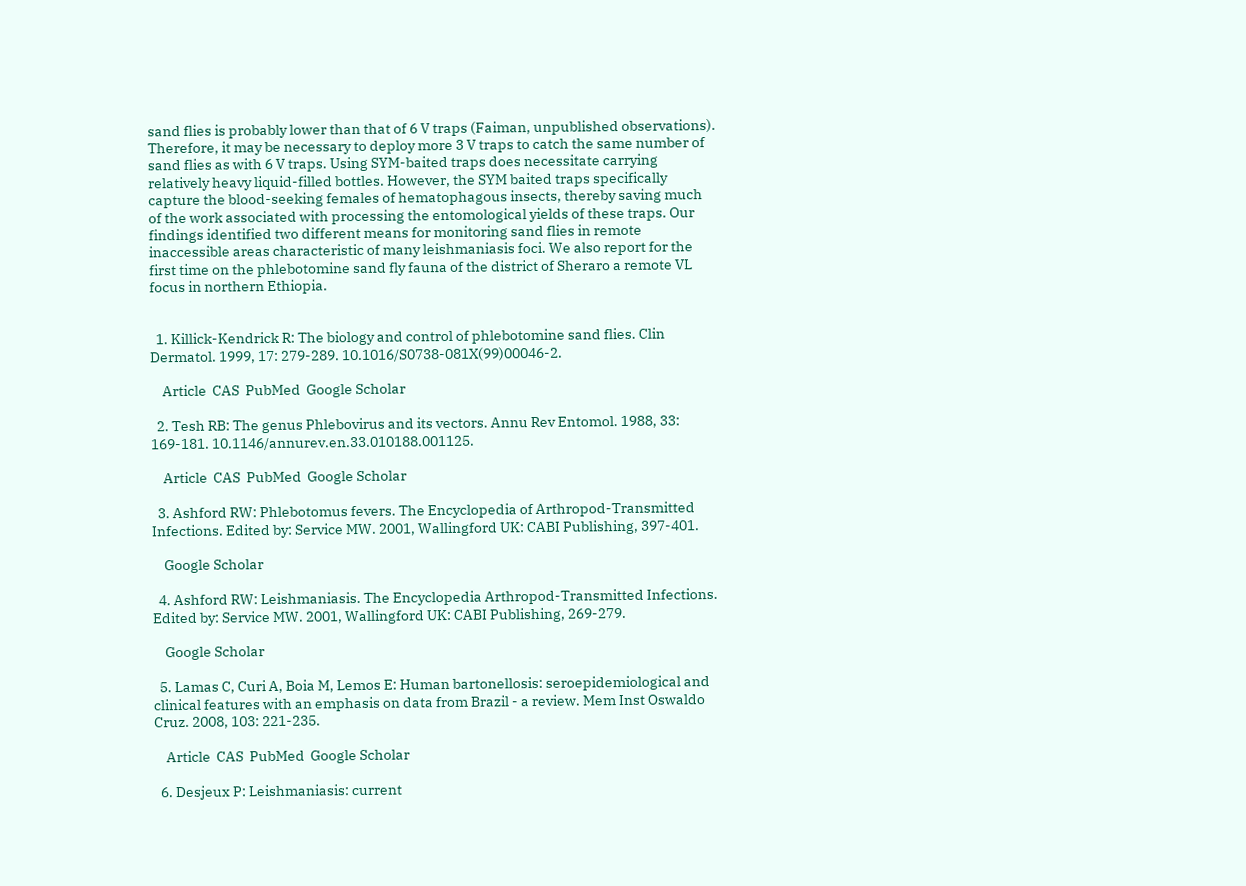sand flies is probably lower than that of 6 V traps (Faiman, unpublished observations). Therefore, it may be necessary to deploy more 3 V traps to catch the same number of sand flies as with 6 V traps. Using SYM-baited traps does necessitate carrying relatively heavy liquid-filled bottles. However, the SYM baited traps specifically capture the blood-seeking females of hematophagous insects, thereby saving much of the work associated with processing the entomological yields of these traps. Our findings identified two different means for monitoring sand flies in remote inaccessible areas characteristic of many leishmaniasis foci. We also report for the first time on the phlebotomine sand fly fauna of the district of Sheraro a remote VL focus in northern Ethiopia.


  1. Killick-Kendrick R: The biology and control of phlebotomine sand flies. Clin Dermatol. 1999, 17: 279-289. 10.1016/S0738-081X(99)00046-2.

    Article  CAS  PubMed  Google Scholar

  2. Tesh RB: The genus Phlebovirus and its vectors. Annu Rev Entomol. 1988, 33: 169-181. 10.1146/annurev.en.33.010188.001125.

    Article  CAS  PubMed  Google Scholar

  3. Ashford RW: Phlebotomus fevers. The Encyclopedia of Arthropod-Transmitted Infections. Edited by: Service MW. 2001, Wallingford UK: CABI Publishing, 397-401.

    Google Scholar

  4. Ashford RW: Leishmaniasis. The Encyclopedia Arthropod-Transmitted Infections. Edited by: Service MW. 2001, Wallingford UK: CABI Publishing, 269-279.

    Google Scholar

  5. Lamas C, Curi A, Boia M, Lemos E: Human bartonellosis: seroepidemiological and clinical features with an emphasis on data from Brazil - a review. Mem Inst Oswaldo Cruz. 2008, 103: 221-235.

    Article  CAS  PubMed  Google Scholar

  6. Desjeux P: Leishmaniasis: current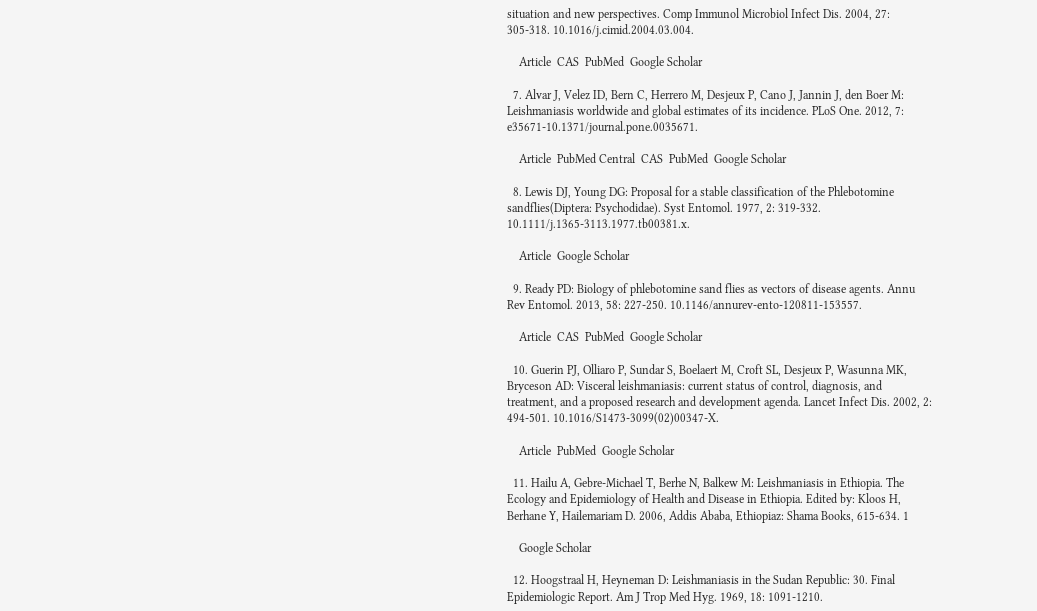situation and new perspectives. Comp Immunol Microbiol Infect Dis. 2004, 27: 305-318. 10.1016/j.cimid.2004.03.004.

    Article  CAS  PubMed  Google Scholar

  7. Alvar J, Velez ID, Bern C, Herrero M, Desjeux P, Cano J, Jannin J, den Boer M: Leishmaniasis worldwide and global estimates of its incidence. PLoS One. 2012, 7: e35671-10.1371/journal.pone.0035671.

    Article  PubMed Central  CAS  PubMed  Google Scholar

  8. Lewis DJ, Young DG: Proposal for a stable classification of the Phlebotomine sandflies(Diptera: Psychodidae). Syst Entomol. 1977, 2: 319-332. 10.1111/j.1365-3113.1977.tb00381.x.

    Article  Google Scholar

  9. Ready PD: Biology of phlebotomine sand flies as vectors of disease agents. Annu Rev Entomol. 2013, 58: 227-250. 10.1146/annurev-ento-120811-153557.

    Article  CAS  PubMed  Google Scholar

  10. Guerin PJ, Olliaro P, Sundar S, Boelaert M, Croft SL, Desjeux P, Wasunna MK, Bryceson AD: Visceral leishmaniasis: current status of control, diagnosis, and treatment, and a proposed research and development agenda. Lancet Infect Dis. 2002, 2: 494-501. 10.1016/S1473-3099(02)00347-X.

    Article  PubMed  Google Scholar

  11. Hailu A, Gebre-Michael T, Berhe N, Balkew M: Leishmaniasis in Ethiopia. The Ecology and Epidemiology of Health and Disease in Ethiopia. Edited by: Kloos H, Berhane Y, Hailemariam D. 2006, Addis Ababa, Ethiopiaz: Shama Books, 615-634. 1

    Google Scholar

  12. Hoogstraal H, Heyneman D: Leishmaniasis in the Sudan Republic: 30. Final Epidemiologic Report. Am J Trop Med Hyg. 1969, 18: 1091-1210.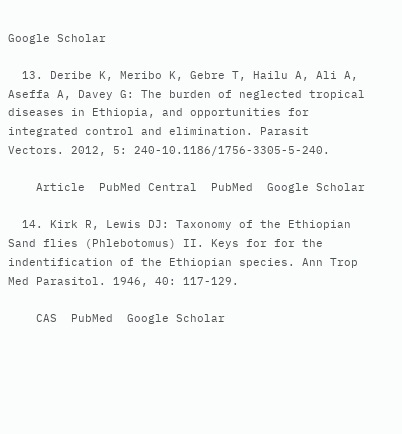Google Scholar

  13. Deribe K, Meribo K, Gebre T, Hailu A, Ali A, Aseffa A, Davey G: The burden of neglected tropical diseases in Ethiopia, and opportunities for integrated control and elimination. Parasit Vectors. 2012, 5: 240-10.1186/1756-3305-5-240.

    Article  PubMed Central  PubMed  Google Scholar

  14. Kirk R, Lewis DJ: Taxonomy of the Ethiopian Sand flies (Phlebotomus) II. Keys for for the indentification of the Ethiopian species. Ann Trop Med Parasitol. 1946, 40: 117-129.

    CAS  PubMed  Google Scholar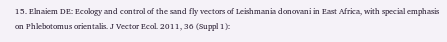15. Elnaiem DE: Ecology and control of the sand fly vectors of Leishmania donovani in East Africa, with special emphasis on Phlebotomus orientalis. J Vector Ecol. 2011, 36 (Suppl 1):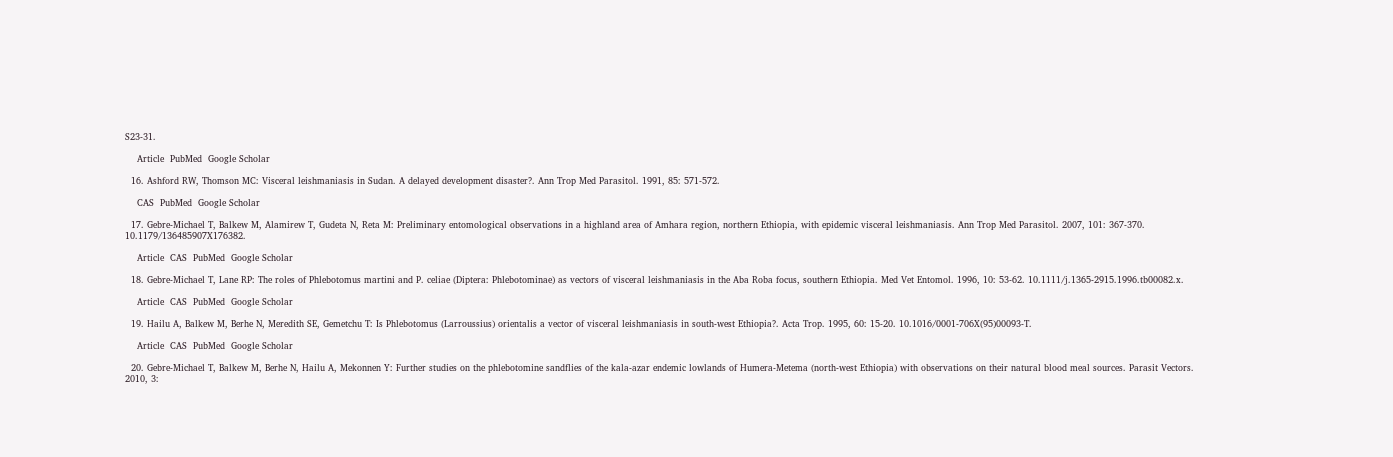S23-31.

    Article  PubMed  Google Scholar

  16. Ashford RW, Thomson MC: Visceral leishmaniasis in Sudan. A delayed development disaster?. Ann Trop Med Parasitol. 1991, 85: 571-572.

    CAS  PubMed  Google Scholar

  17. Gebre-Michael T, Balkew M, Alamirew T, Gudeta N, Reta M: Preliminary entomological observations in a highland area of Amhara region, northern Ethiopia, with epidemic visceral leishmaniasis. Ann Trop Med Parasitol. 2007, 101: 367-370. 10.1179/136485907X176382.

    Article  CAS  PubMed  Google Scholar

  18. Gebre-Michael T, Lane RP: The roles of Phlebotomus martini and P. celiae (Diptera: Phlebotominae) as vectors of visceral leishmaniasis in the Aba Roba focus, southern Ethiopia. Med Vet Entomol. 1996, 10: 53-62. 10.1111/j.1365-2915.1996.tb00082.x.

    Article  CAS  PubMed  Google Scholar

  19. Hailu A, Balkew M, Berhe N, Meredith SE, Gemetchu T: Is Phlebotomus (Larroussius) orientalis a vector of visceral leishmaniasis in south-west Ethiopia?. Acta Trop. 1995, 60: 15-20. 10.1016/0001-706X(95)00093-T.

    Article  CAS  PubMed  Google Scholar

  20. Gebre-Michael T, Balkew M, Berhe N, Hailu A, Mekonnen Y: Further studies on the phlebotomine sandflies of the kala-azar endemic lowlands of Humera-Metema (north-west Ethiopia) with observations on their natural blood meal sources. Parasit Vectors. 2010, 3: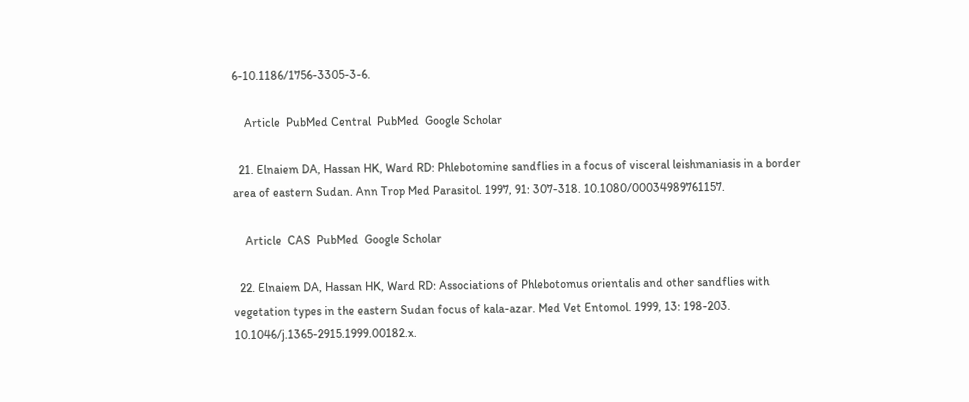6-10.1186/1756-3305-3-6.

    Article  PubMed Central  PubMed  Google Scholar

  21. Elnaiem DA, Hassan HK, Ward RD: Phlebotomine sandflies in a focus of visceral leishmaniasis in a border area of eastern Sudan. Ann Trop Med Parasitol. 1997, 91: 307-318. 10.1080/00034989761157.

    Article  CAS  PubMed  Google Scholar

  22. Elnaiem DA, Hassan HK, Ward RD: Associations of Phlebotomus orientalis and other sandflies with vegetation types in the eastern Sudan focus of kala-azar. Med Vet Entomol. 1999, 13: 198-203. 10.1046/j.1365-2915.1999.00182.x.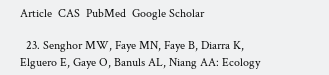Article  CAS  PubMed  Google Scholar

  23. Senghor MW, Faye MN, Faye B, Diarra K, Elguero E, Gaye O, Banuls AL, Niang AA: Ecology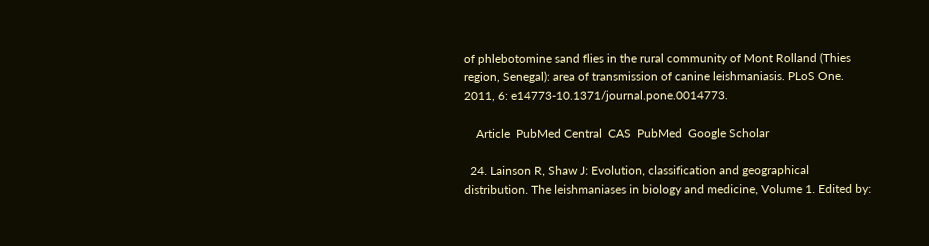of phlebotomine sand flies in the rural community of Mont Rolland (Thies region, Senegal): area of transmission of canine leishmaniasis. PLoS One. 2011, 6: e14773-10.1371/journal.pone.0014773.

    Article  PubMed Central  CAS  PubMed  Google Scholar

  24. Lainson R, Shaw J: Evolution, classification and geographical distribution. The leishmaniases in biology and medicine, Volume 1. Edited by: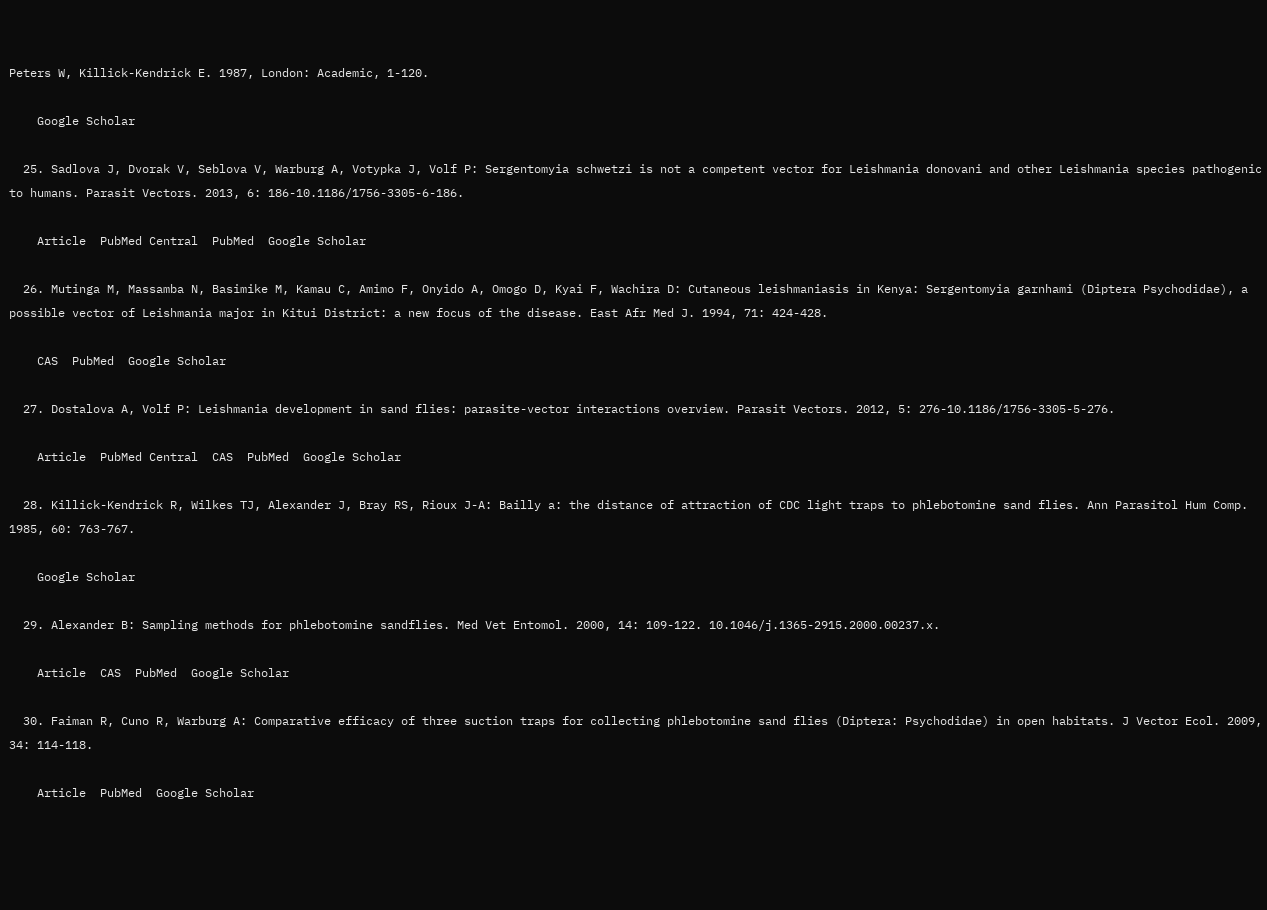Peters W, Killick-Kendrick E. 1987, London: Academic, 1-120.

    Google Scholar

  25. Sadlova J, Dvorak V, Seblova V, Warburg A, Votypka J, Volf P: Sergentomyia schwetzi is not a competent vector for Leishmania donovani and other Leishmania species pathogenic to humans. Parasit Vectors. 2013, 6: 186-10.1186/1756-3305-6-186.

    Article  PubMed Central  PubMed  Google Scholar

  26. Mutinga M, Massamba N, Basimike M, Kamau C, Amimo F, Onyido A, Omogo D, Kyai F, Wachira D: Cutaneous leishmaniasis in Kenya: Sergentomyia garnhami (Diptera Psychodidae), a possible vector of Leishmania major in Kitui District: a new focus of the disease. East Afr Med J. 1994, 71: 424-428.

    CAS  PubMed  Google Scholar

  27. Dostalova A, Volf P: Leishmania development in sand flies: parasite-vector interactions overview. Parasit Vectors. 2012, 5: 276-10.1186/1756-3305-5-276.

    Article  PubMed Central  CAS  PubMed  Google Scholar

  28. Killick-Kendrick R, Wilkes TJ, Alexander J, Bray RS, Rioux J-A: Bailly a: the distance of attraction of CDC light traps to phlebotomine sand flies. Ann Parasitol Hum Comp. 1985, 60: 763-767.

    Google Scholar

  29. Alexander B: Sampling methods for phlebotomine sandflies. Med Vet Entomol. 2000, 14: 109-122. 10.1046/j.1365-2915.2000.00237.x.

    Article  CAS  PubMed  Google Scholar

  30. Faiman R, Cuno R, Warburg A: Comparative efficacy of three suction traps for collecting phlebotomine sand flies (Diptera: Psychodidae) in open habitats. J Vector Ecol. 2009, 34: 114-118.

    Article  PubMed  Google Scholar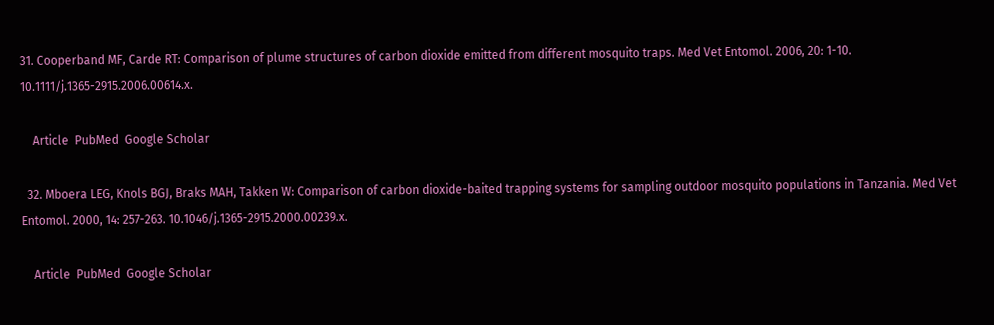31. Cooperband MF, Carde RT: Comparison of plume structures of carbon dioxide emitted from different mosquito traps. Med Vet Entomol. 2006, 20: 1-10. 10.1111/j.1365-2915.2006.00614.x.

    Article  PubMed  Google Scholar

  32. Mboera LEG, Knols BGJ, Braks MAH, Takken W: Comparison of carbon dioxide-baited trapping systems for sampling outdoor mosquito populations in Tanzania. Med Vet Entomol. 2000, 14: 257-263. 10.1046/j.1365-2915.2000.00239.x.

    Article  PubMed  Google Scholar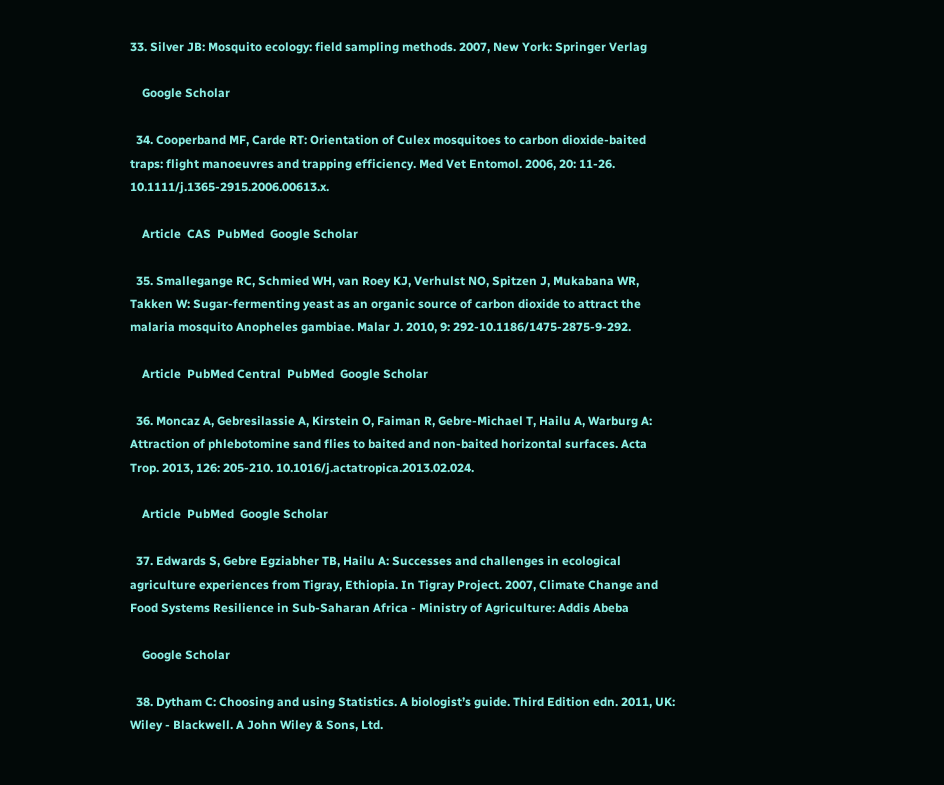33. Silver JB: Mosquito ecology: field sampling methods. 2007, New York: Springer Verlag

    Google Scholar

  34. Cooperband MF, Carde RT: Orientation of Culex mosquitoes to carbon dioxide-baited traps: flight manoeuvres and trapping efficiency. Med Vet Entomol. 2006, 20: 11-26. 10.1111/j.1365-2915.2006.00613.x.

    Article  CAS  PubMed  Google Scholar

  35. Smallegange RC, Schmied WH, van Roey KJ, Verhulst NO, Spitzen J, Mukabana WR, Takken W: Sugar-fermenting yeast as an organic source of carbon dioxide to attract the malaria mosquito Anopheles gambiae. Malar J. 2010, 9: 292-10.1186/1475-2875-9-292.

    Article  PubMed Central  PubMed  Google Scholar

  36. Moncaz A, Gebresilassie A, Kirstein O, Faiman R, Gebre-Michael T, Hailu A, Warburg A: Attraction of phlebotomine sand flies to baited and non-baited horizontal surfaces. Acta Trop. 2013, 126: 205-210. 10.1016/j.actatropica.2013.02.024.

    Article  PubMed  Google Scholar

  37. Edwards S, Gebre Egziabher TB, Hailu A: Successes and challenges in ecological agriculture experiences from Tigray, Ethiopia. In Tigray Project. 2007, Climate Change and Food Systems Resilience in Sub-Saharan Africa - Ministry of Agriculture: Addis Abeba

    Google Scholar

  38. Dytham C: Choosing and using Statistics. A biologist’s guide. Third Edition edn. 2011, UK: Wiley - Blackwell. A John Wiley & Sons, Ltd.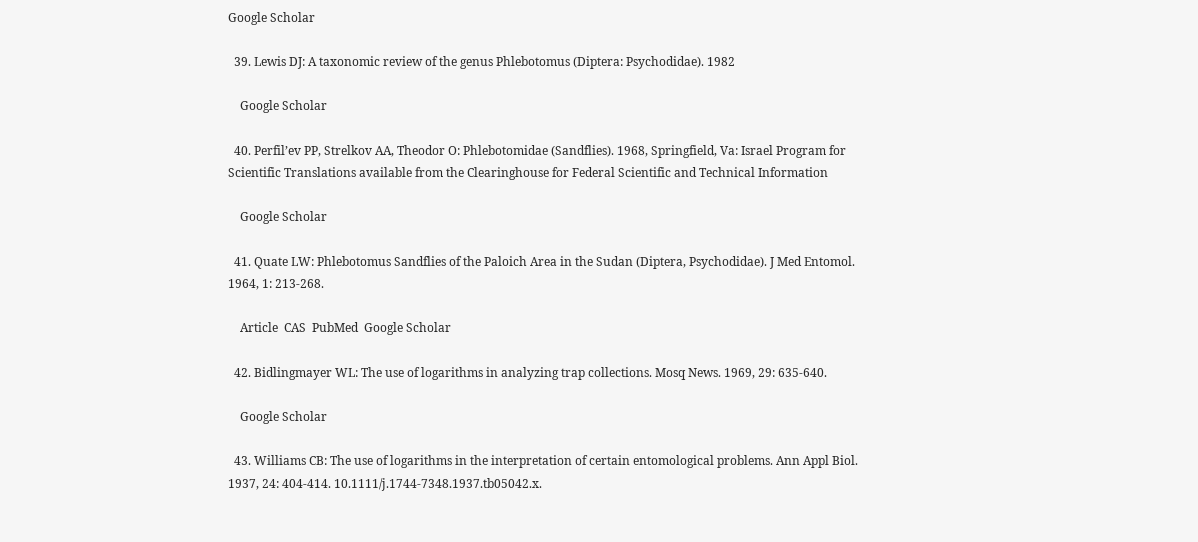Google Scholar

  39. Lewis DJ: A taxonomic review of the genus Phlebotomus (Diptera: Psychodidae). 1982

    Google Scholar

  40. Perfil’ev PP, Strelkov AA, Theodor O: Phlebotomidae (Sandflies). 1968, Springfield, Va: Israel Program for Scientific Translations available from the Clearinghouse for Federal Scientific and Technical Information

    Google Scholar

  41. Quate LW: Phlebotomus Sandflies of the Paloich Area in the Sudan (Diptera, Psychodidae). J Med Entomol. 1964, 1: 213-268.

    Article  CAS  PubMed  Google Scholar

  42. Bidlingmayer WL: The use of logarithms in analyzing trap collections. Mosq News. 1969, 29: 635-640.

    Google Scholar

  43. Williams CB: The use of logarithms in the interpretation of certain entomological problems. Ann Appl Biol. 1937, 24: 404-414. 10.1111/j.1744-7348.1937.tb05042.x.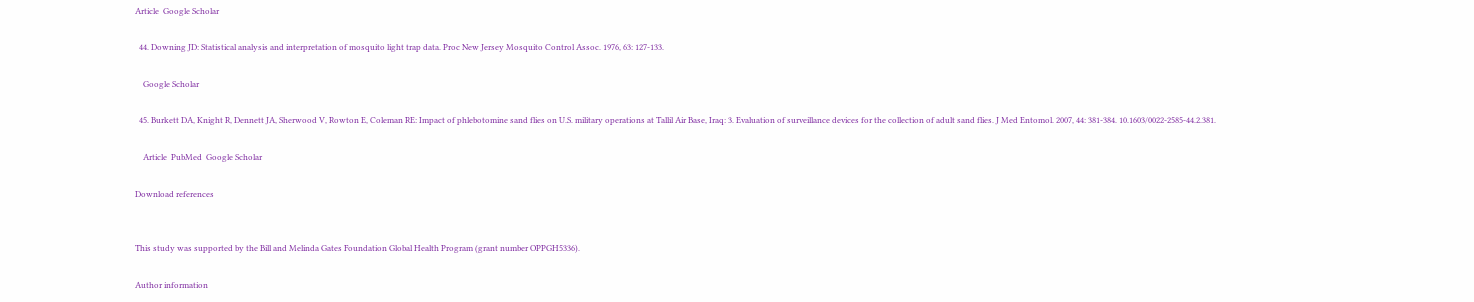Article  Google Scholar

  44. Downing JD: Statistical analysis and interpretation of mosquito light trap data. Proc New Jersey Mosquito Control Assoc. 1976, 63: 127-133.

    Google Scholar

  45. Burkett DA, Knight R, Dennett JA, Sherwood V, Rowton E, Coleman RE: Impact of phlebotomine sand flies on U.S. military operations at Tallil Air Base, Iraq: 3. Evaluation of surveillance devices for the collection of adult sand flies. J Med Entomol. 2007, 44: 381-384. 10.1603/0022-2585-44.2.381.

    Article  PubMed  Google Scholar

Download references


This study was supported by the Bill and Melinda Gates Foundation Global Health Program (grant number OPPGH5336).

Author information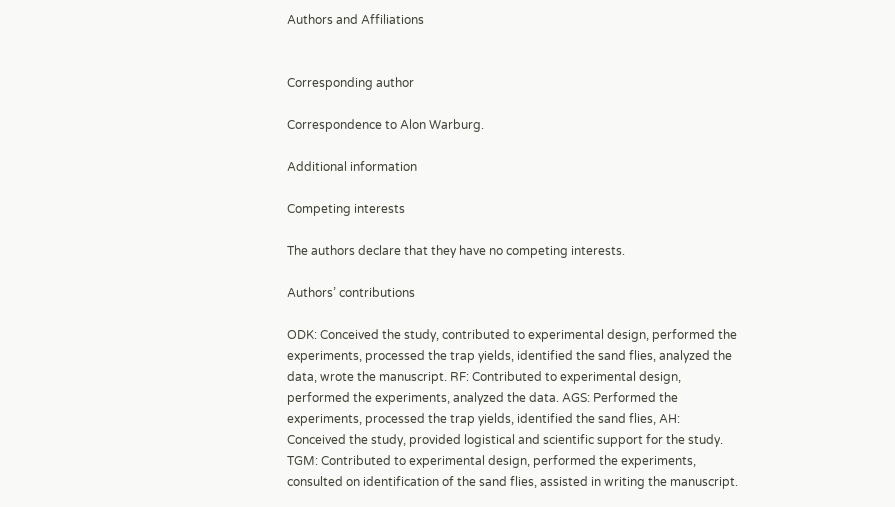Authors and Affiliations


Corresponding author

Correspondence to Alon Warburg.

Additional information

Competing interests

The authors declare that they have no competing interests.

Authors’ contributions

ODK: Conceived the study, contributed to experimental design, performed the experiments, processed the trap yields, identified the sand flies, analyzed the data, wrote the manuscript. RF: Contributed to experimental design, performed the experiments, analyzed the data. AGS: Performed the experiments, processed the trap yields, identified the sand flies, AH: Conceived the study, provided logistical and scientific support for the study. TGM: Contributed to experimental design, performed the experiments, consulted on identification of the sand flies, assisted in writing the manuscript.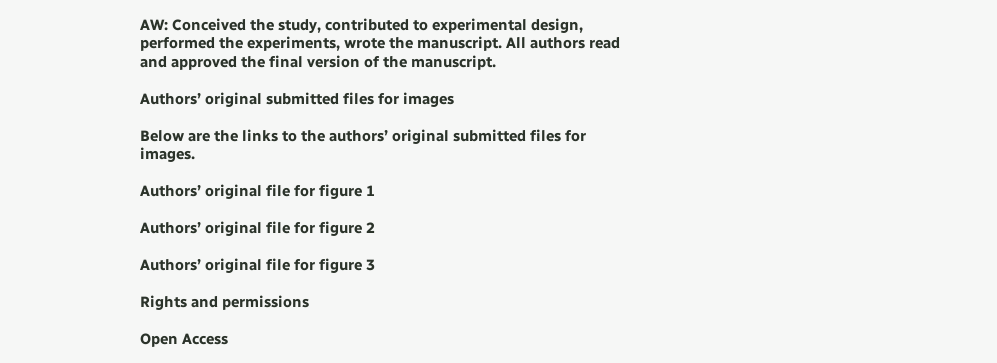AW: Conceived the study, contributed to experimental design, performed the experiments, wrote the manuscript. All authors read and approved the final version of the manuscript.

Authors’ original submitted files for images

Below are the links to the authors’ original submitted files for images.

Authors’ original file for figure 1

Authors’ original file for figure 2

Authors’ original file for figure 3

Rights and permissions

Open Access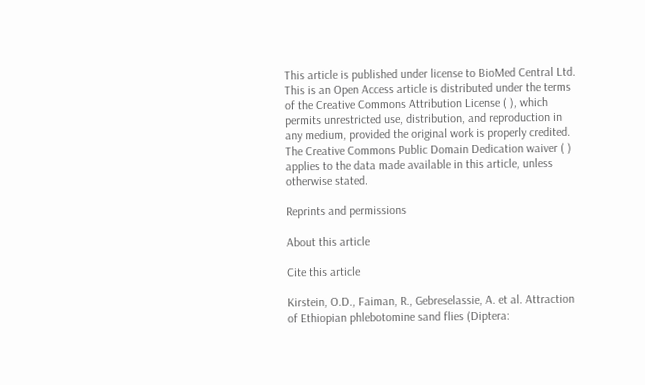This article is published under license to BioMed Central Ltd. This is an Open Access article is distributed under the terms of the Creative Commons Attribution License ( ), which permits unrestricted use, distribution, and reproduction in any medium, provided the original work is properly credited. The Creative Commons Public Domain Dedication waiver ( ) applies to the data made available in this article, unless otherwise stated.

Reprints and permissions

About this article

Cite this article

Kirstein, O.D., Faiman, R., Gebreselassie, A. et al. Attraction of Ethiopian phlebotomine sand flies (Diptera: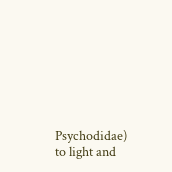Psychodidae) to light and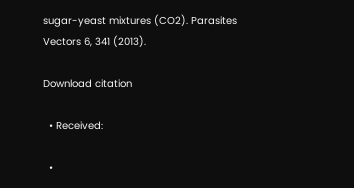sugar-yeast mixtures (CO2). Parasites Vectors 6, 341 (2013).

Download citation

  • Received:

  •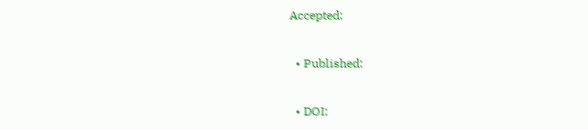Accepted:

  • Published:

  • DOI: